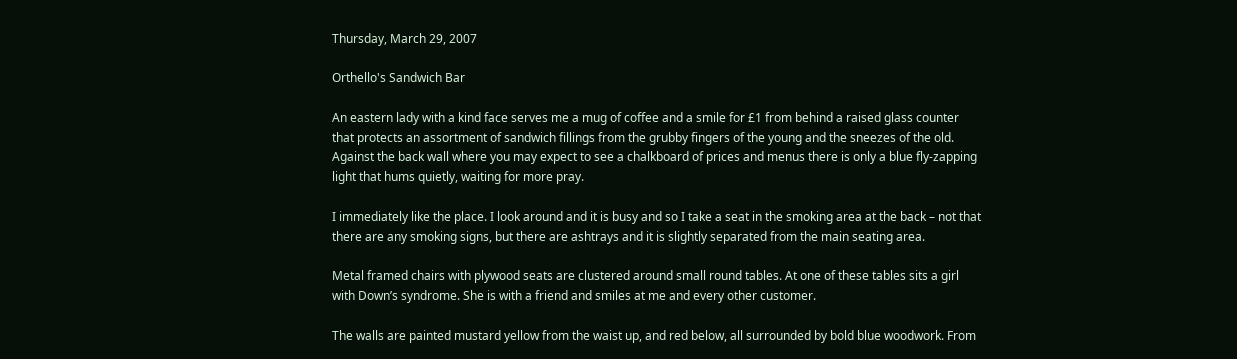Thursday, March 29, 2007

Orthello's Sandwich Bar

An eastern lady with a kind face serves me a mug of coffee and a smile for £1 from behind a raised glass counter that protects an assortment of sandwich fillings from the grubby fingers of the young and the sneezes of the old. Against the back wall where you may expect to see a chalkboard of prices and menus there is only a blue fly-zapping light that hums quietly, waiting for more pray.

I immediately like the place. I look around and it is busy and so I take a seat in the smoking area at the back – not that there are any smoking signs, but there are ashtrays and it is slightly separated from the main seating area.

Metal framed chairs with plywood seats are clustered around small round tables. At one of these tables sits a girl with Down’s syndrome. She is with a friend and smiles at me and every other customer.

The walls are painted mustard yellow from the waist up, and red below, all surrounded by bold blue woodwork. From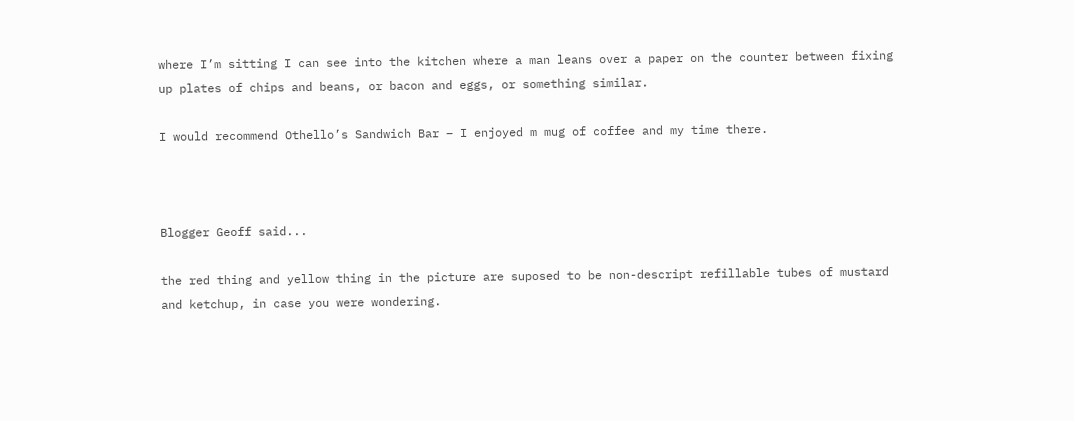where I’m sitting I can see into the kitchen where a man leans over a paper on the counter between fixing up plates of chips and beans, or bacon and eggs, or something similar.

I would recommend Othello’s Sandwich Bar – I enjoyed m mug of coffee and my time there.



Blogger Geoff said...

the red thing and yellow thing in the picture are suposed to be non-descript refillable tubes of mustard and ketchup, in case you were wondering.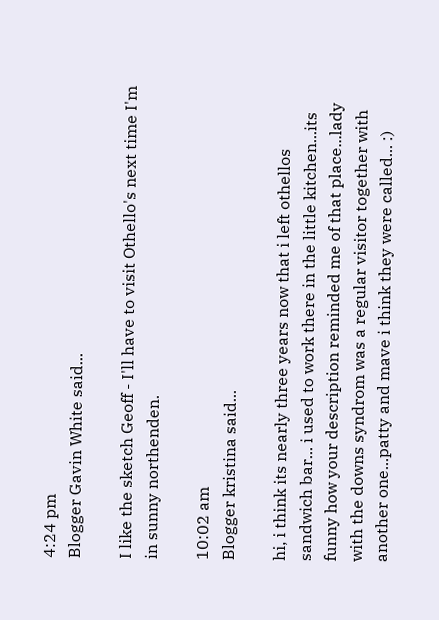4:24 pm
Blogger Gavin White said...

I like the sketch Geoff - I'll have to visit Othello's next time I'm in sunny northenden.

10:02 am
Blogger kristina said...

hi, i think its nearly three years now that i left othellos sandwich bar... i used to work there in the little kitchen...its funny how your description reminded me of that place...lady with the downs syndrom was a regular visitor together with another one...patty and mave i think they were called... :)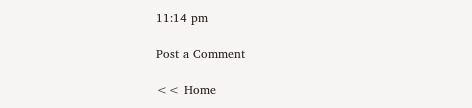11:14 pm

Post a Comment

<< Home